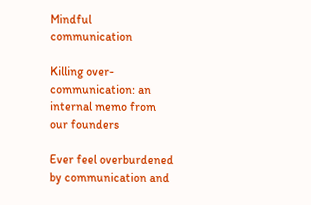Mindful communication

Killing over-communication: an internal memo from our founders

Ever feel overburdened by communication and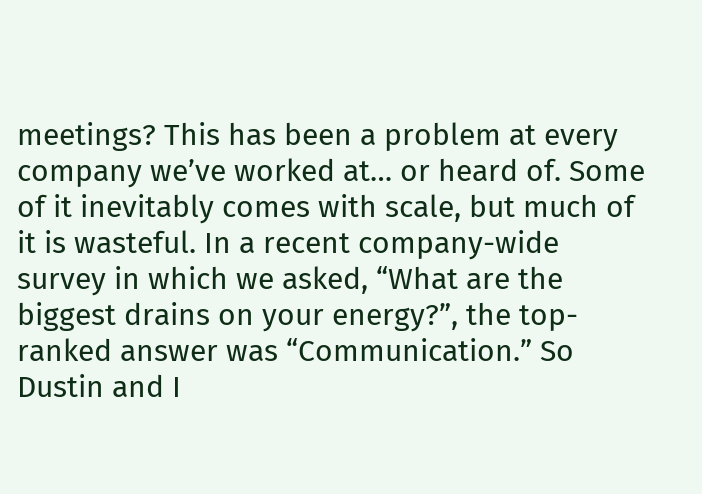meetings? This has been a problem at every company we’ve worked at… or heard of. Some of it inevitably comes with scale, but much of it is wasteful. In a recent company-wide survey in which we asked, “What are the biggest drains on your energy?”, the top-ranked answer was “Communication.” So Dustin and I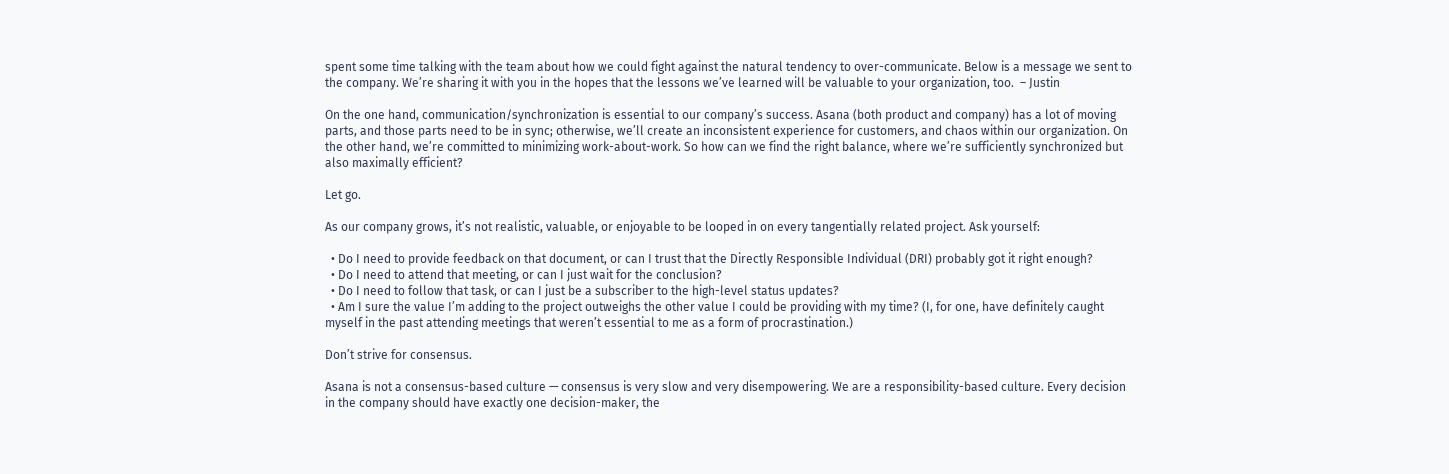spent some time talking with the team about how we could fight against the natural tendency to over-communicate. Below is a message we sent to the company. We’re sharing it with you in the hopes that the lessons we’ve learned will be valuable to your organization, too.  – Justin

On the one hand, communication/synchronization is essential to our company’s success. Asana (both product and company) has a lot of moving parts, and those parts need to be in sync; otherwise, we’ll create an inconsistent experience for customers, and chaos within our organization. On the other hand, we’re committed to minimizing work-about-work. So how can we find the right balance, where we’re sufficiently synchronized but also maximally efficient?

Let go.

As our company grows, it’s not realistic, valuable, or enjoyable to be looped in on every tangentially related project. Ask yourself:

  • Do I need to provide feedback on that document, or can I trust that the Directly Responsible Individual (DRI) probably got it right enough?
  • Do I need to attend that meeting, or can I just wait for the conclusion?
  • Do I need to follow that task, or can I just be a subscriber to the high-level status updates?
  • Am I sure the value I’m adding to the project outweighs the other value I could be providing with my time? (I, for one, have definitely caught myself in the past attending meetings that weren’t essential to me as a form of procrastination.)

Don’t strive for consensus.

Asana is not a consensus-based culture — consensus is very slow and very disempowering. We are a responsibility-based culture. Every decision in the company should have exactly one decision-maker, the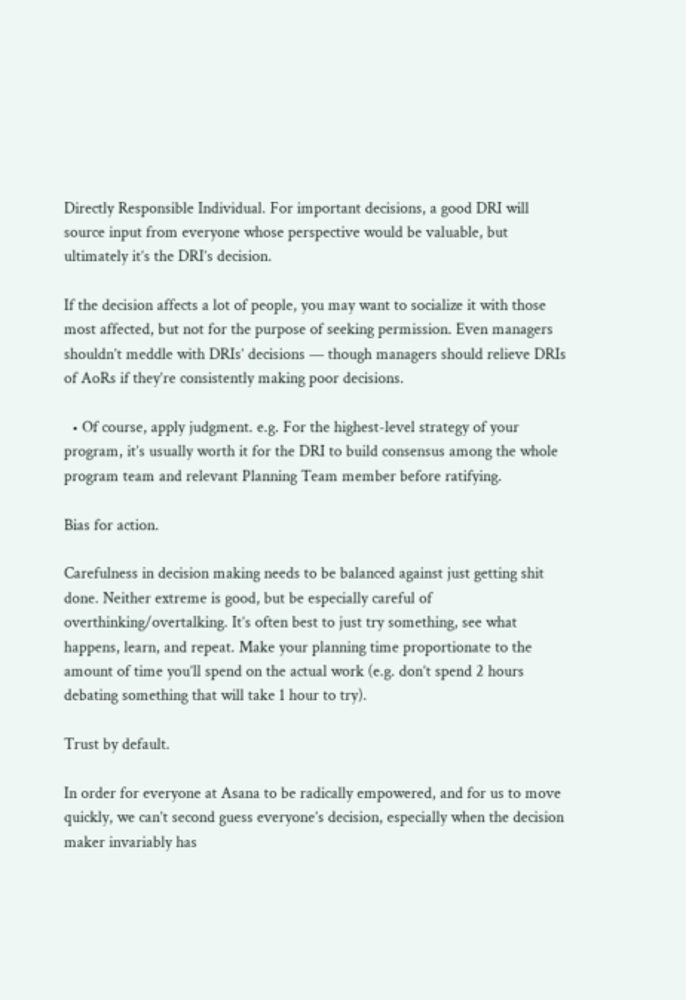Directly Responsible Individual. For important decisions, a good DRI will source input from everyone whose perspective would be valuable, but ultimately it’s the DRI’s decision.

If the decision affects a lot of people, you may want to socialize it with those most affected, but not for the purpose of seeking permission. Even managers shouldn’t meddle with DRIs’ decisions — though managers should relieve DRIs of AoRs if they’re consistently making poor decisions.

  • Of course, apply judgment. e.g. For the highest-level strategy of your program, it’s usually worth it for the DRI to build consensus among the whole program team and relevant Planning Team member before ratifying.

Bias for action.

Carefulness in decision making needs to be balanced against just getting shit done. Neither extreme is good, but be especially careful of overthinking/overtalking. It’s often best to just try something, see what happens, learn, and repeat. Make your planning time proportionate to the amount of time you’ll spend on the actual work (e.g. don’t spend 2 hours debating something that will take 1 hour to try).

Trust by default.

In order for everyone at Asana to be radically empowered, and for us to move quickly, we can’t second guess everyone’s decision, especially when the decision maker invariably has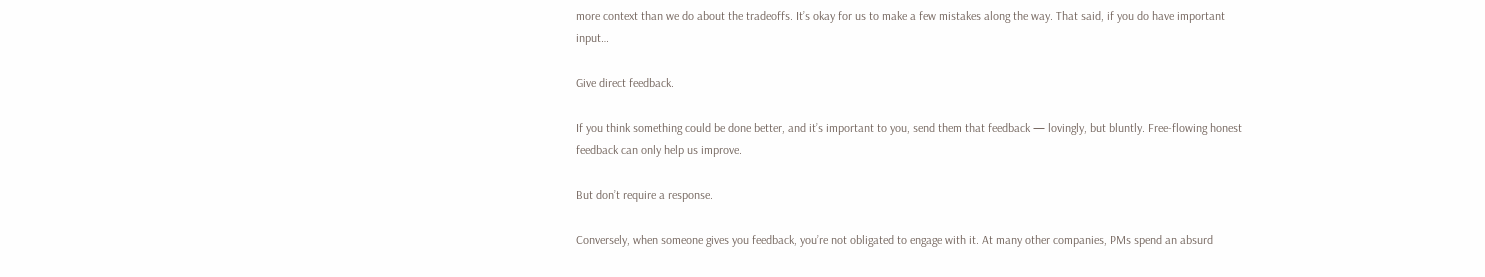more context than we do about the tradeoffs. It’s okay for us to make a few mistakes along the way. That said, if you do have important input…

Give direct feedback.

If you think something could be done better, and it’s important to you, send them that feedback — lovingly, but bluntly. Free-flowing honest feedback can only help us improve.

But don’t require a response.

Conversely, when someone gives you feedback, you’re not obligated to engage with it. At many other companies, PMs spend an absurd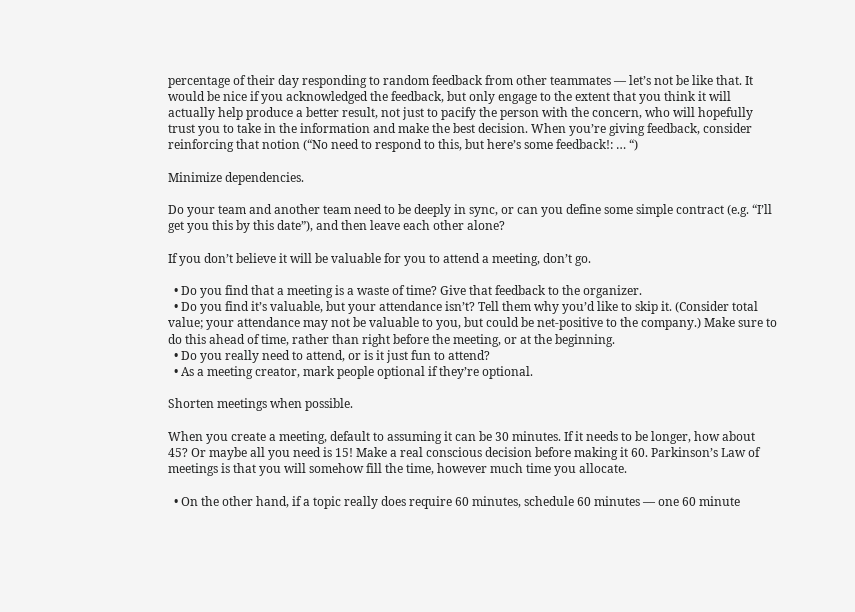percentage of their day responding to random feedback from other teammates — let’s not be like that. It would be nice if you acknowledged the feedback, but only engage to the extent that you think it will actually help produce a better result, not just to pacify the person with the concern, who will hopefully trust you to take in the information and make the best decision. When you’re giving feedback, consider reinforcing that notion (“No need to respond to this, but here’s some feedback!: … “)

Minimize dependencies.

Do your team and another team need to be deeply in sync, or can you define some simple contract (e.g. “I’ll get you this by this date”), and then leave each other alone?

If you don’t believe it will be valuable for you to attend a meeting, don’t go.

  • Do you find that a meeting is a waste of time? Give that feedback to the organizer.
  • Do you find it’s valuable, but your attendance isn’t? Tell them why you’d like to skip it. (Consider total value; your attendance may not be valuable to you, but could be net-positive to the company.) Make sure to do this ahead of time, rather than right before the meeting, or at the beginning.
  • Do you really need to attend, or is it just fun to attend?
  • As a meeting creator, mark people optional if they’re optional.

Shorten meetings when possible.

When you create a meeting, default to assuming it can be 30 minutes. If it needs to be longer, how about 45? Or maybe all you need is 15! Make a real conscious decision before making it 60. Parkinson’s Law of meetings is that you will somehow fill the time, however much time you allocate.

  • On the other hand, if a topic really does require 60 minutes, schedule 60 minutes — one 60 minute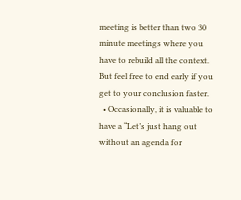meeting is better than two 30 minute meetings where you have to rebuild all the context. But feel free to end early if you get to your conclusion faster.
  • Occasionally, it is valuable to have a “Let’s just hang out without an agenda for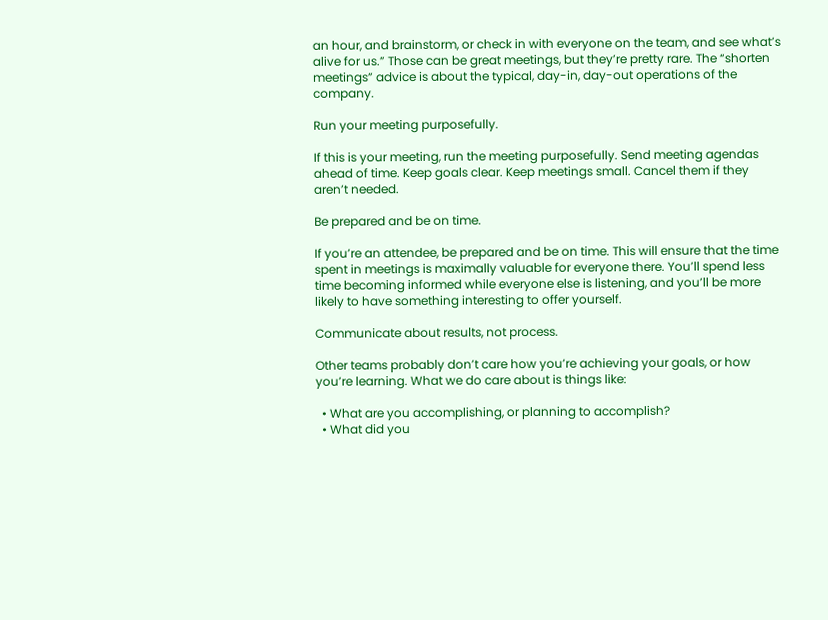an hour, and brainstorm, or check in with everyone on the team, and see what’s alive for us.” Those can be great meetings, but they’re pretty rare. The “shorten meetings” advice is about the typical, day-in, day-out operations of the company.

Run your meeting purposefully.

If this is your meeting, run the meeting purposefully. Send meeting agendas ahead of time. Keep goals clear. Keep meetings small. Cancel them if they aren’t needed.

Be prepared and be on time.

If you’re an attendee, be prepared and be on time. This will ensure that the time spent in meetings is maximally valuable for everyone there. You’ll spend less time becoming informed while everyone else is listening, and you’ll be more likely to have something interesting to offer yourself.

Communicate about results, not process.

Other teams probably don’t care how you’re achieving your goals, or how you’re learning. What we do care about is things like:

  • What are you accomplishing, or planning to accomplish?
  • What did you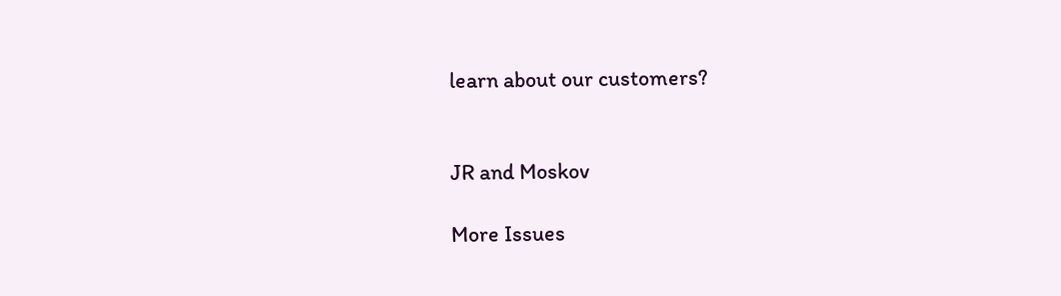learn about our customers?


JR and Moskov

More Issues